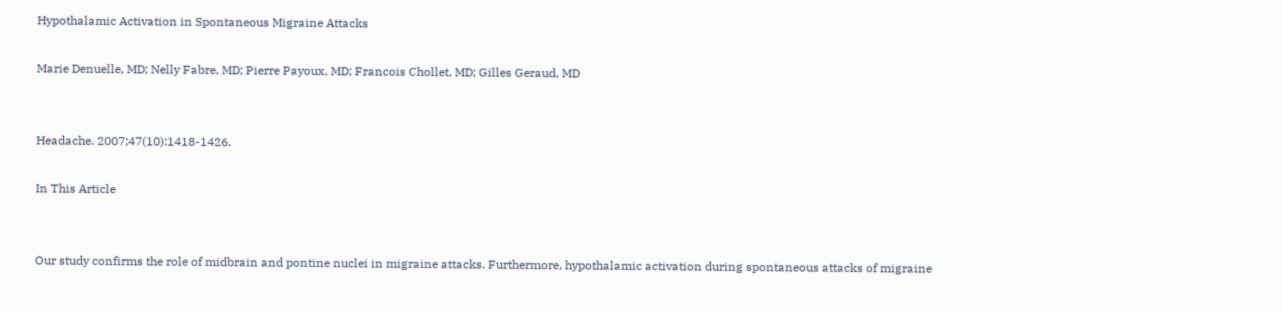Hypothalamic Activation in Spontaneous Migraine Attacks

Marie Denuelle, MD; Nelly Fabre, MD; Pierre Payoux, MD; Francois Chollet, MD; Gilles Geraud, MD


Headache. 2007;47(10):1418-1426.

In This Article


Our study confirms the role of midbrain and pontine nuclei in migraine attacks. Furthermore, hypothalamic activation during spontaneous attacks of migraine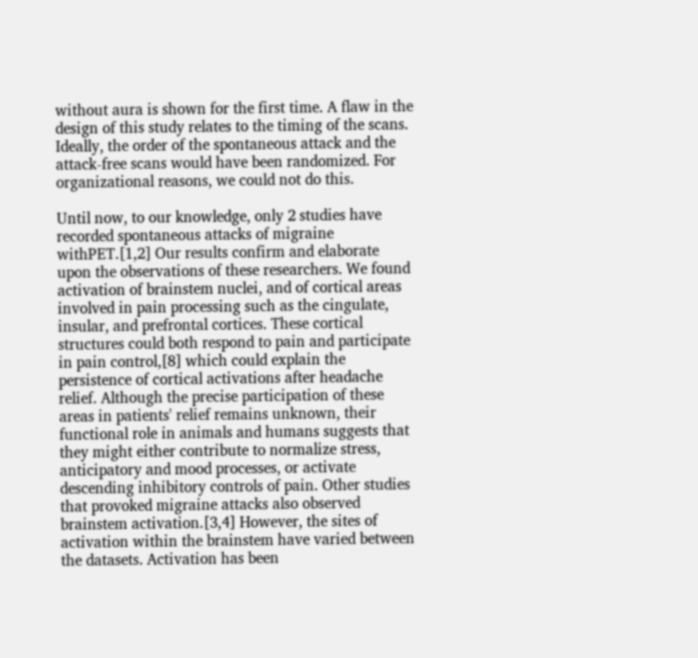without aura is shown for the first time. A flaw in the design of this study relates to the timing of the scans. Ideally, the order of the spontaneous attack and the attack-free scans would have been randomized. For organizational reasons, we could not do this.

Until now, to our knowledge, only 2 studies have recorded spontaneous attacks of migraine withPET.[1,2] Our results confirm and elaborate upon the observations of these researchers. We found activation of brainstem nuclei, and of cortical areas involved in pain processing such as the cingulate, insular, and prefrontal cortices. These cortical structures could both respond to pain and participate in pain control,[8] which could explain the persistence of cortical activations after headache relief. Although the precise participation of these areas in patients' relief remains unknown, their functional role in animals and humans suggests that they might either contribute to normalize stress, anticipatory and mood processes, or activate descending inhibitory controls of pain. Other studies that provoked migraine attacks also observed brainstem activation.[3,4] However, the sites of activation within the brainstem have varied between the datasets. Activation has been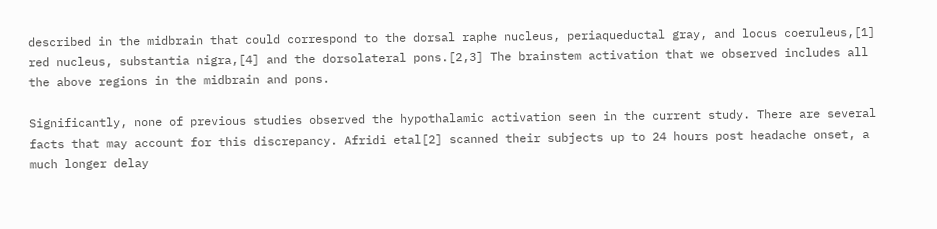described in the midbrain that could correspond to the dorsal raphe nucleus, periaqueductal gray, and locus coeruleus,[1] red nucleus, substantia nigra,[4] and the dorsolateral pons.[2,3] The brainstem activation that we observed includes all the above regions in the midbrain and pons.

Significantly, none of previous studies observed the hypothalamic activation seen in the current study. There are several facts that may account for this discrepancy. Afridi etal[2] scanned their subjects up to 24 hours post headache onset, a much longer delay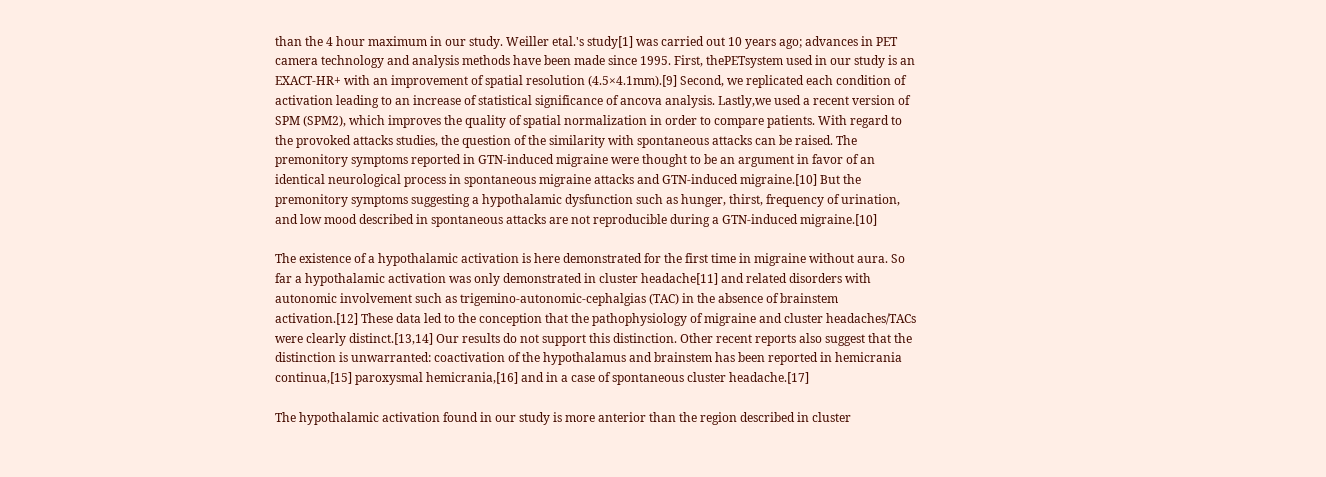than the 4 hour maximum in our study. Weiller etal.'s study[1] was carried out 10 years ago; advances in PET camera technology and analysis methods have been made since 1995. First, thePETsystem used in our study is an EXACT-HR+ with an improvement of spatial resolution (4.5×4.1mm).[9] Second, we replicated each condition of activation leading to an increase of statistical significance of ancova analysis. Lastly,we used a recent version of SPM (SPM2), which improves the quality of spatial normalization in order to compare patients. With regard to the provoked attacks studies, the question of the similarity with spontaneous attacks can be raised. The premonitory symptoms reported in GTN-induced migraine were thought to be an argument in favor of an identical neurological process in spontaneous migraine attacks and GTN-induced migraine.[10] But the premonitory symptoms suggesting a hypothalamic dysfunction such as hunger, thirst, frequency of urination, and low mood described in spontaneous attacks are not reproducible during a GTN-induced migraine.[10]

The existence of a hypothalamic activation is here demonstrated for the first time in migraine without aura. So far a hypothalamic activation was only demonstrated in cluster headache[11] and related disorders with autonomic involvement such as trigemino-autonomic-cephalgias (TAC) in the absence of brainstem activation.[12] These data led to the conception that the pathophysiology of migraine and cluster headaches/TACs were clearly distinct.[13,14] Our results do not support this distinction. Other recent reports also suggest that the distinction is unwarranted: coactivation of the hypothalamus and brainstem has been reported in hemicrania continua,[15] paroxysmal hemicrania,[16] and in a case of spontaneous cluster headache.[17]

The hypothalamic activation found in our study is more anterior than the region described in cluster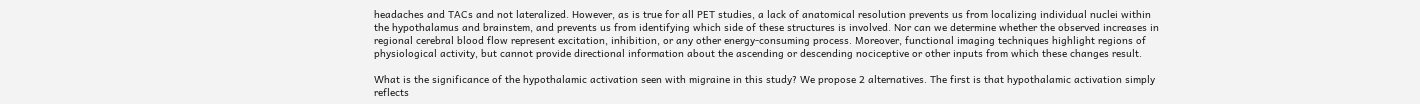headaches and TACs and not lateralized. However, as is true for all PET studies, a lack of anatomical resolution prevents us from localizing individual nuclei within the hypothalamus and brainstem, and prevents us from identifying which side of these structures is involved. Nor can we determine whether the observed increases in regional cerebral blood flow represent excitation, inhibition, or any other energy-consuming process. Moreover, functional imaging techniques highlight regions of physiological activity, but cannot provide directional information about the ascending or descending nociceptive or other inputs from which these changes result.

What is the significance of the hypothalamic activation seen with migraine in this study? We propose 2 alternatives. The first is that hypothalamic activation simply reflects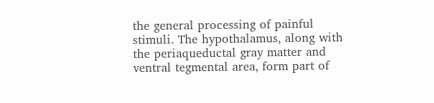the general processing of painful stimuli. The hypothalamus, along with the periaqueductal gray matter and ventral tegmental area, form part of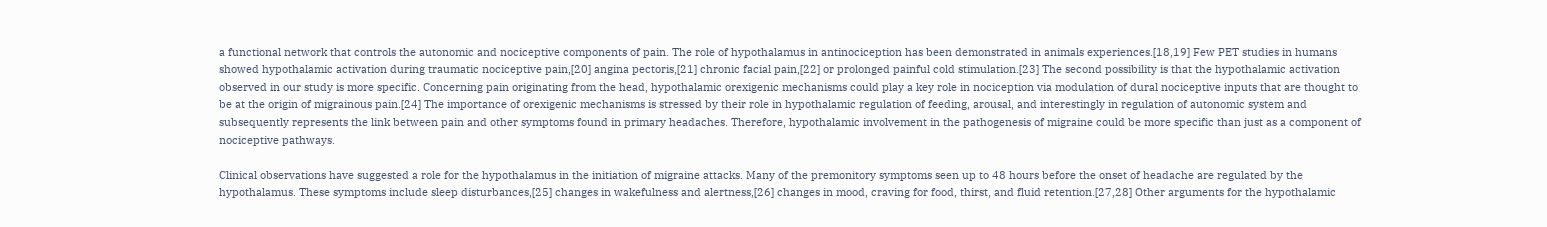a functional network that controls the autonomic and nociceptive components of pain. The role of hypothalamus in antinociception has been demonstrated in animals experiences.[18,19] Few PET studies in humans showed hypothalamic activation during traumatic nociceptive pain,[20] angina pectoris,[21] chronic facial pain,[22] or prolonged painful cold stimulation.[23] The second possibility is that the hypothalamic activation observed in our study is more specific. Concerning pain originating from the head, hypothalamic orexigenic mechanisms could play a key role in nociception via modulation of dural nociceptive inputs that are thought to be at the origin of migrainous pain.[24] The importance of orexigenic mechanisms is stressed by their role in hypothalamic regulation of feeding, arousal, and interestingly in regulation of autonomic system and subsequently represents the link between pain and other symptoms found in primary headaches. Therefore, hypothalamic involvement in the pathogenesis of migraine could be more specific than just as a component of nociceptive pathways.

Clinical observations have suggested a role for the hypothalamus in the initiation of migraine attacks. Many of the premonitory symptoms seen up to 48 hours before the onset of headache are regulated by the hypothalamus. These symptoms include sleep disturbances,[25] changes in wakefulness and alertness,[26] changes in mood, craving for food, thirst, and fluid retention.[27,28] Other arguments for the hypothalamic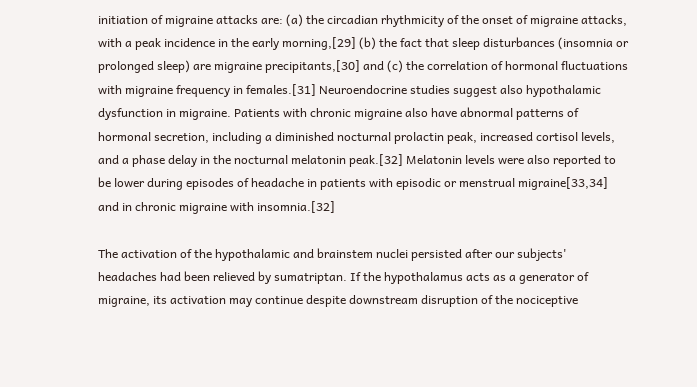initiation of migraine attacks are: (a) the circadian rhythmicity of the onset of migraine attacks, with a peak incidence in the early morning,[29] (b) the fact that sleep disturbances (insomnia or prolonged sleep) are migraine precipitants,[30] and (c) the correlation of hormonal fluctuations with migraine frequency in females.[31] Neuroendocrine studies suggest also hypothalamic dysfunction in migraine. Patients with chronic migraine also have abnormal patterns of hormonal secretion, including a diminished nocturnal prolactin peak, increased cortisol levels, and a phase delay in the nocturnal melatonin peak.[32] Melatonin levels were also reported to be lower during episodes of headache in patients with episodic or menstrual migraine[33,34] and in chronic migraine with insomnia.[32]

The activation of the hypothalamic and brainstem nuclei persisted after our subjects' headaches had been relieved by sumatriptan. If the hypothalamus acts as a generator of migraine, its activation may continue despite downstream disruption of the nociceptive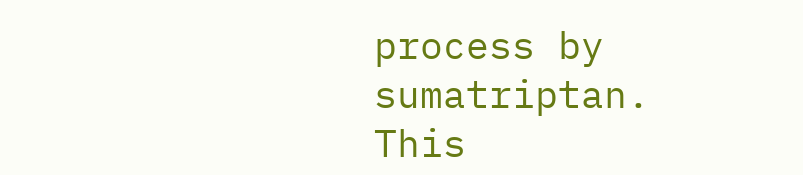process by sumatriptan. This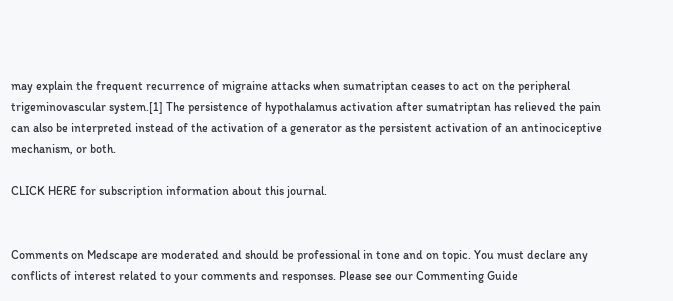may explain the frequent recurrence of migraine attacks when sumatriptan ceases to act on the peripheral trigeminovascular system.[1] The persistence of hypothalamus activation after sumatriptan has relieved the pain can also be interpreted instead of the activation of a generator as the persistent activation of an antinociceptive mechanism, or both.

CLICK HERE for subscription information about this journal.


Comments on Medscape are moderated and should be professional in tone and on topic. You must declare any conflicts of interest related to your comments and responses. Please see our Commenting Guide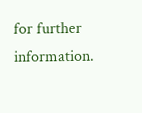for further information.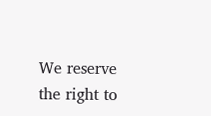We reserve the right to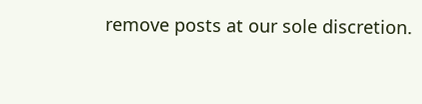remove posts at our sole discretion.